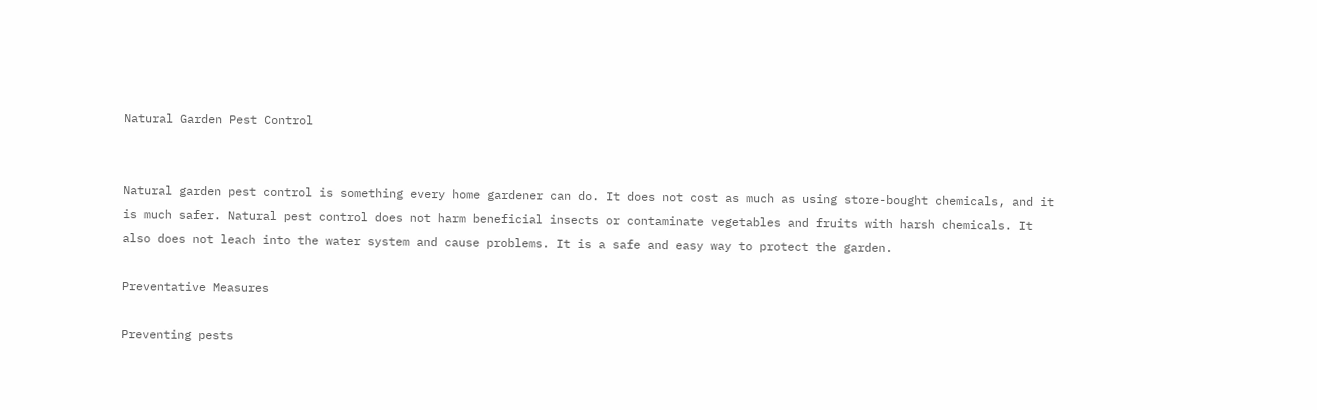Natural Garden Pest Control


Natural garden pest control is something every home gardener can do. It does not cost as much as using store-bought chemicals, and it is much safer. Natural pest control does not harm beneficial insects or contaminate vegetables and fruits with harsh chemicals. It also does not leach into the water system and cause problems. It is a safe and easy way to protect the garden.

Preventative Measures

Preventing pests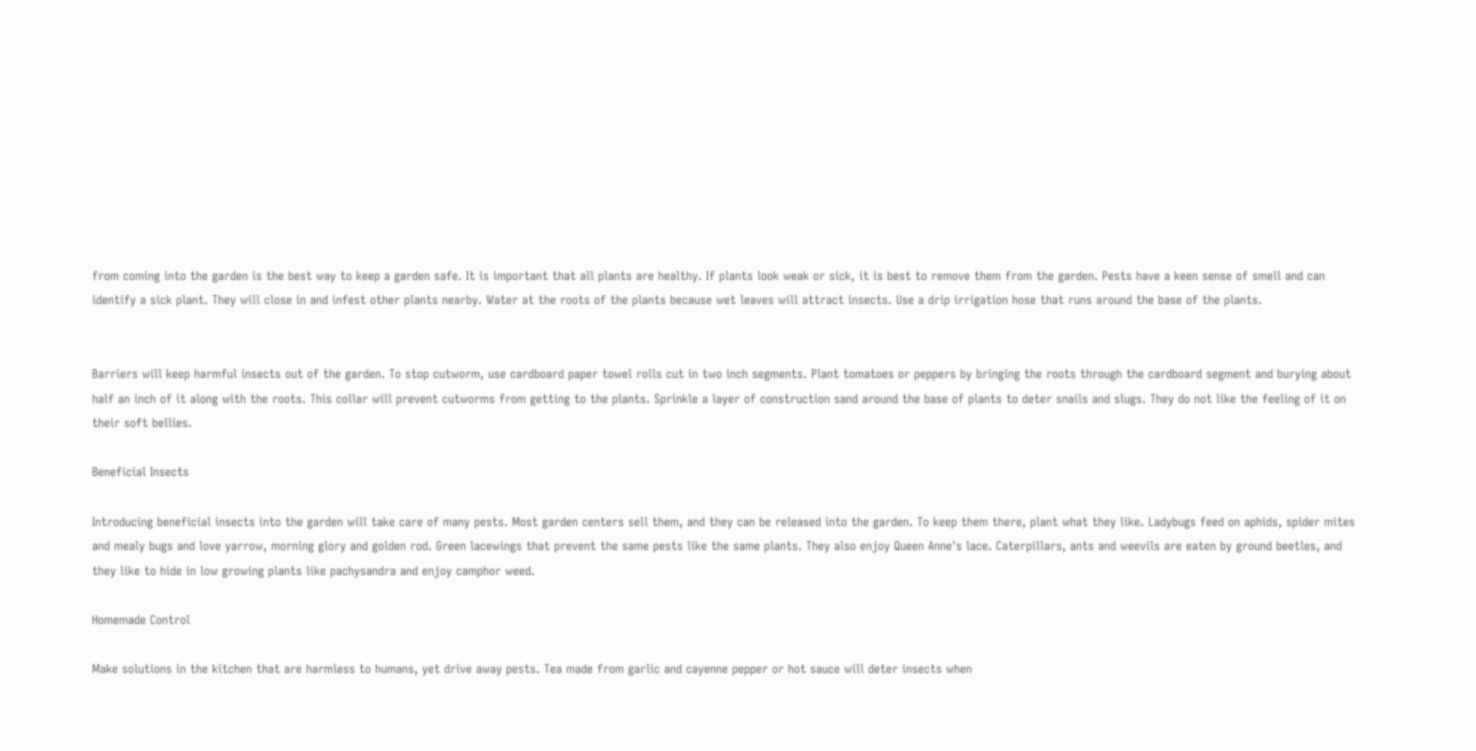from coming into the garden is the best way to keep a garden safe. It is important that all plants are healthy. If plants look weak or sick, it is best to remove them from the garden. Pests have a keen sense of smell and can identify a sick plant. They will close in and infest other plants nearby. Water at the roots of the plants because wet leaves will attract insects. Use a drip irrigation hose that runs around the base of the plants.


Barriers will keep harmful insects out of the garden. To stop cutworm, use cardboard paper towel rolls cut in two inch segments. Plant tomatoes or peppers by bringing the roots through the cardboard segment and burying about half an inch of it along with the roots. This collar will prevent cutworms from getting to the plants. Sprinkle a layer of construction sand around the base of plants to deter snails and slugs. They do not like the feeling of it on their soft bellies.

Beneficial Insects

Introducing beneficial insects into the garden will take care of many pests. Most garden centers sell them, and they can be released into the garden. To keep them there, plant what they like. Ladybugs feed on aphids, spider mites and mealy bugs and love yarrow, morning glory and golden rod. Green lacewings that prevent the same pests like the same plants. They also enjoy Queen Anne's lace. Caterpillars, ants and weevils are eaten by ground beetles, and they like to hide in low growing plants like pachysandra and enjoy camphor weed.

Homemade Control

Make solutions in the kitchen that are harmless to humans, yet drive away pests. Tea made from garlic and cayenne pepper or hot sauce will deter insects when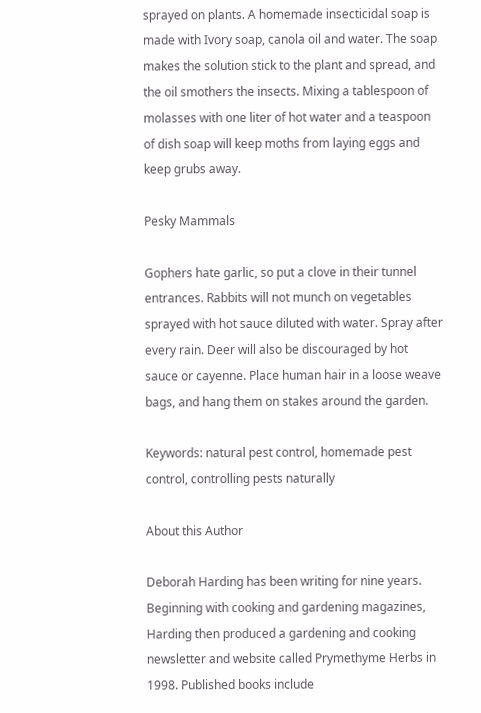sprayed on plants. A homemade insecticidal soap is made with Ivory soap, canola oil and water. The soap makes the solution stick to the plant and spread, and the oil smothers the insects. Mixing a tablespoon of molasses with one liter of hot water and a teaspoon of dish soap will keep moths from laying eggs and keep grubs away.

Pesky Mammals

Gophers hate garlic, so put a clove in their tunnel entrances. Rabbits will not munch on vegetables sprayed with hot sauce diluted with water. Spray after every rain. Deer will also be discouraged by hot sauce or cayenne. Place human hair in a loose weave bags, and hang them on stakes around the garden.

Keywords: natural pest control, homemade pest control, controlling pests naturally

About this Author

Deborah Harding has been writing for nine years. Beginning with cooking and gardening magazines, Harding then produced a gardening and cooking newsletter and website called Prymethyme Herbs in 1998. Published books include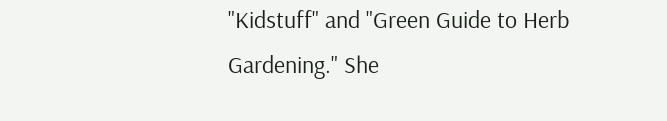"Kidstuff" and "Green Guide to Herb Gardening." She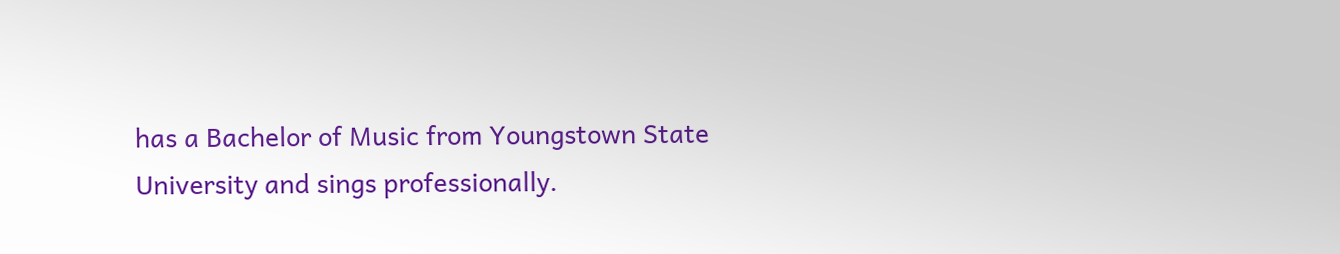has a Bachelor of Music from Youngstown State University and sings professionally.